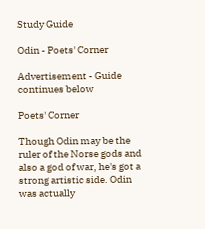Study Guide

Odin - Poets' Corner

Advertisement - Guide continues below

Poets' Corner

Though Odin may be the ruler of the Norse gods and also a god of war, he's got a strong artistic side. Odin was actually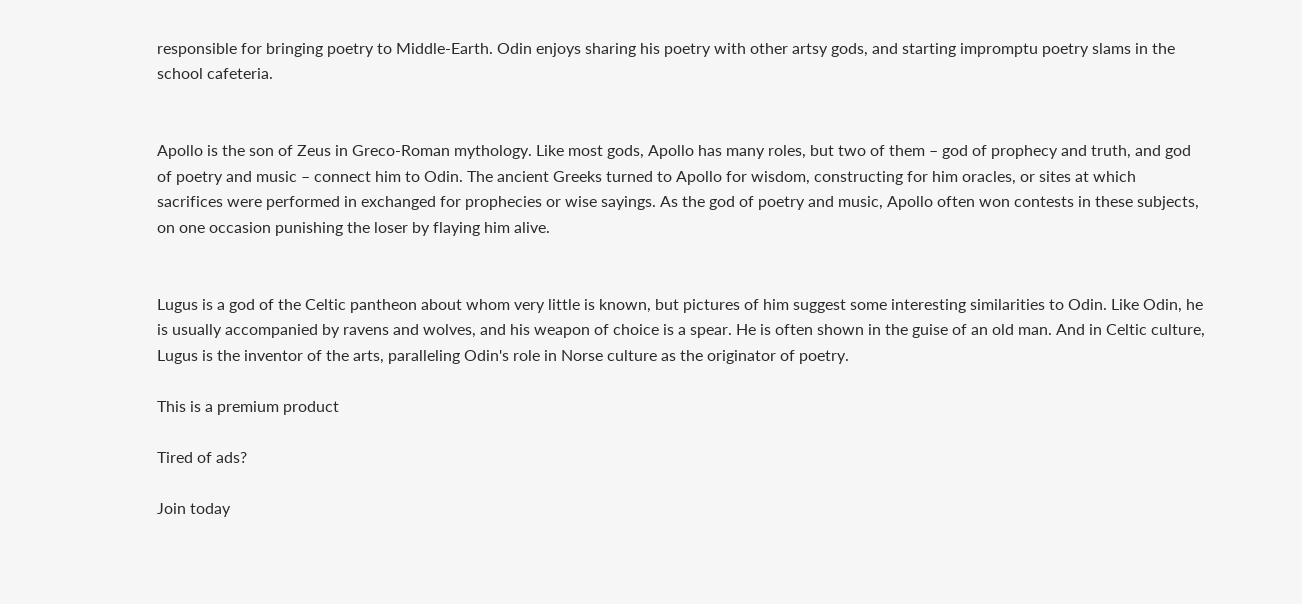responsible for bringing poetry to Middle-Earth. Odin enjoys sharing his poetry with other artsy gods, and starting impromptu poetry slams in the school cafeteria.


Apollo is the son of Zeus in Greco-Roman mythology. Like most gods, Apollo has many roles, but two of them – god of prophecy and truth, and god of poetry and music – connect him to Odin. The ancient Greeks turned to Apollo for wisdom, constructing for him oracles, or sites at which sacrifices were performed in exchanged for prophecies or wise sayings. As the god of poetry and music, Apollo often won contests in these subjects, on one occasion punishing the loser by flaying him alive.


Lugus is a god of the Celtic pantheon about whom very little is known, but pictures of him suggest some interesting similarities to Odin. Like Odin, he is usually accompanied by ravens and wolves, and his weapon of choice is a spear. He is often shown in the guise of an old man. And in Celtic culture, Lugus is the inventor of the arts, paralleling Odin's role in Norse culture as the originator of poetry.

This is a premium product

Tired of ads?

Join today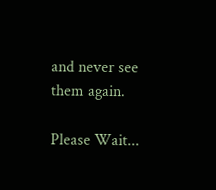and never see them again.

Please Wait...